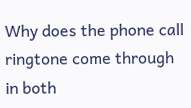Why does the phone call ringtone come through in both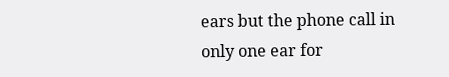ears but the phone call in only one ear for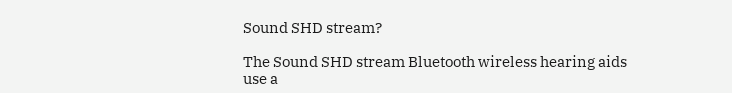Sound SHD stream?

The Sound SHD stream Bluetooth wireless hearing aids use a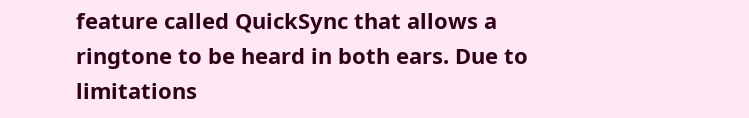feature called QuickSync that allows a ringtone to be heard in both ears. Due to limitations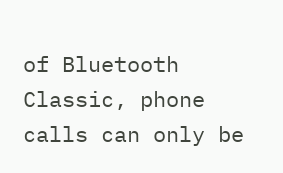of Bluetooth Classic, phone calls can only be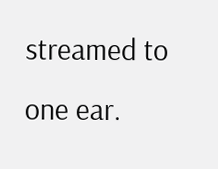streamed to one ear.